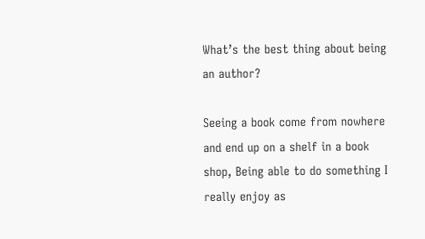What’s the best thing about being an author?

Seeing a book come from nowhere and end up on a shelf in a book shop, Being able to do something I really enjoy as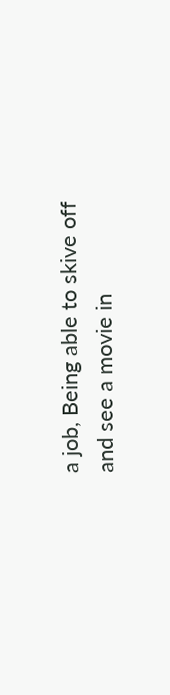a job, Being able to skive off and see a movie in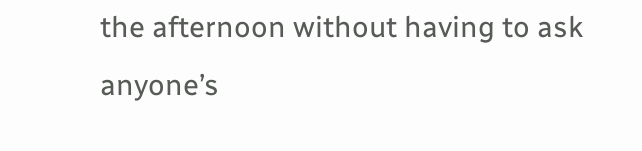the afternoon without having to ask anyone’s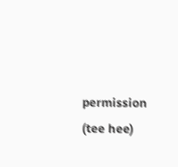permission (tee hee)